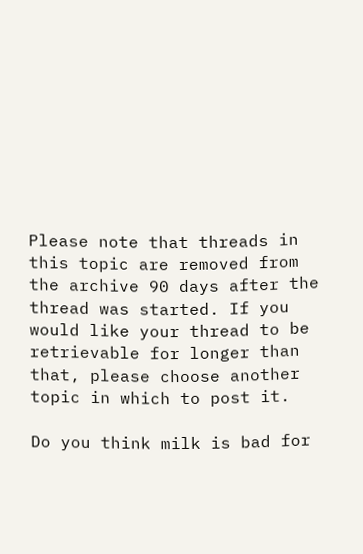Please note that threads in this topic are removed from the archive 90 days after the thread was started. If you would like your thread to be retrievable for longer than that, please choose another topic in which to post it.

Do you think milk is bad for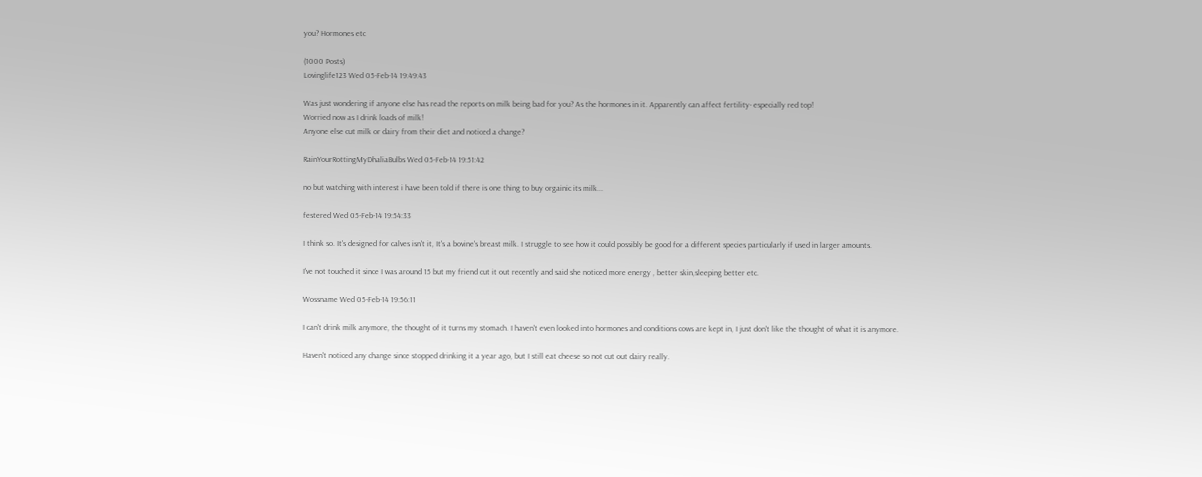you? Hormones etc

(1000 Posts)
Lovinglife123 Wed 05-Feb-14 19:49:43

Was just wondering if anyone else has read the reports on milk being bad for you? As the hormones in it. Apparently can affect fertility- especially red top!
Worried now as I drink loads of milk!
Anyone else cut milk or dairy from their diet and noticed a change?

RainYourRottingMyDhaliaBulbs Wed 05-Feb-14 19:51:42

no but watching with interest i have been told if there is one thing to buy orgainic its milk...

festered Wed 05-Feb-14 19:54:33

I think so. It's designed for calves isn't it, It's a bovine's breast milk. I struggle to see how it could possibly be good for a different species particularly if used in larger amounts.

I've not touched it since I was around 15 but my friend cut it out recently and said she noticed more energy , better skin,sleeping better etc.

Wossname Wed 05-Feb-14 19:56:11

I can't drink milk anymore, the thought of it turns my stomach. I haven't even looked into hormones and conditions cows are kept in, I just don't like the thought of what it is anymore.

Haven't noticed any change since stopped drinking it a year ago, but I still eat cheese so not cut out dairy really.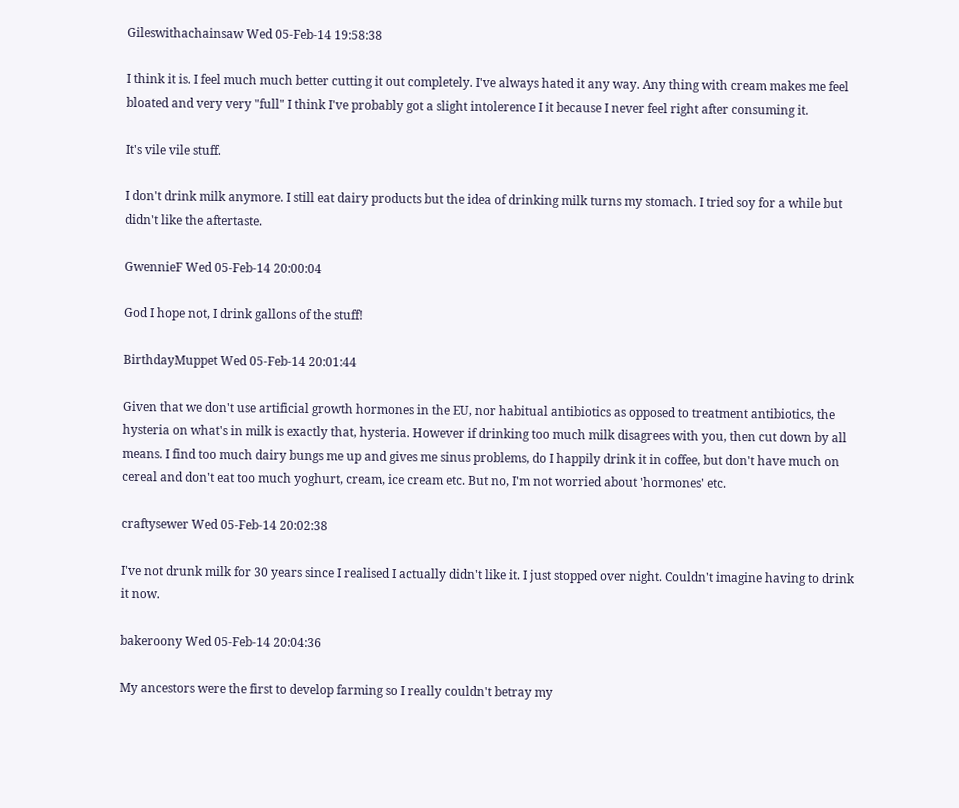Gileswithachainsaw Wed 05-Feb-14 19:58:38

I think it is. I feel much much better cutting it out completely. I've always hated it any way. Any thing with cream makes me feel bloated and very very "full" I think I've probably got a slight intolerence I it because I never feel right after consuming it.

It's vile vile stuff.

I don't drink milk anymore. I still eat dairy products but the idea of drinking milk turns my stomach. I tried soy for a while but didn't like the aftertaste.

GwennieF Wed 05-Feb-14 20:00:04

God I hope not, I drink gallons of the stuff!

BirthdayMuppet Wed 05-Feb-14 20:01:44

Given that we don't use artificial growth hormones in the EU, nor habitual antibiotics as opposed to treatment antibiotics, the hysteria on what's in milk is exactly that, hysteria. However if drinking too much milk disagrees with you, then cut down by all means. I find too much dairy bungs me up and gives me sinus problems, do I happily drink it in coffee, but don't have much on cereal and don't eat too much yoghurt, cream, ice cream etc. But no, I'm not worried about 'hormones' etc.

craftysewer Wed 05-Feb-14 20:02:38

I've not drunk milk for 30 years since I realised I actually didn't like it. I just stopped over night. Couldn't imagine having to drink it now.

bakeroony Wed 05-Feb-14 20:04:36

My ancestors were the first to develop farming so I really couldn't betray my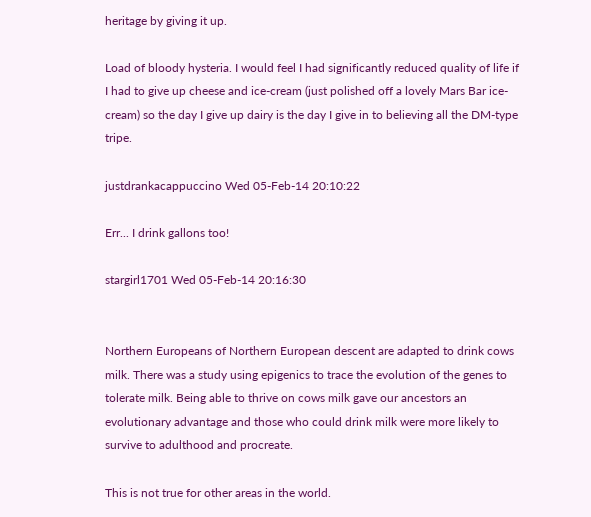heritage by giving it up.

Load of bloody hysteria. I would feel I had significantly reduced quality of life if I had to give up cheese and ice-cream (just polished off a lovely Mars Bar ice-cream) so the day I give up dairy is the day I give in to believing all the DM-type tripe.

justdrankacappuccino Wed 05-Feb-14 20:10:22

Err... I drink gallons too!

stargirl1701 Wed 05-Feb-14 20:16:30


Northern Europeans of Northern European descent are adapted to drink cows milk. There was a study using epigenics to trace the evolution of the genes to tolerate milk. Being able to thrive on cows milk gave our ancestors an evolutionary advantage and those who could drink milk were more likely to survive to adulthood and procreate.

This is not true for other areas in the world.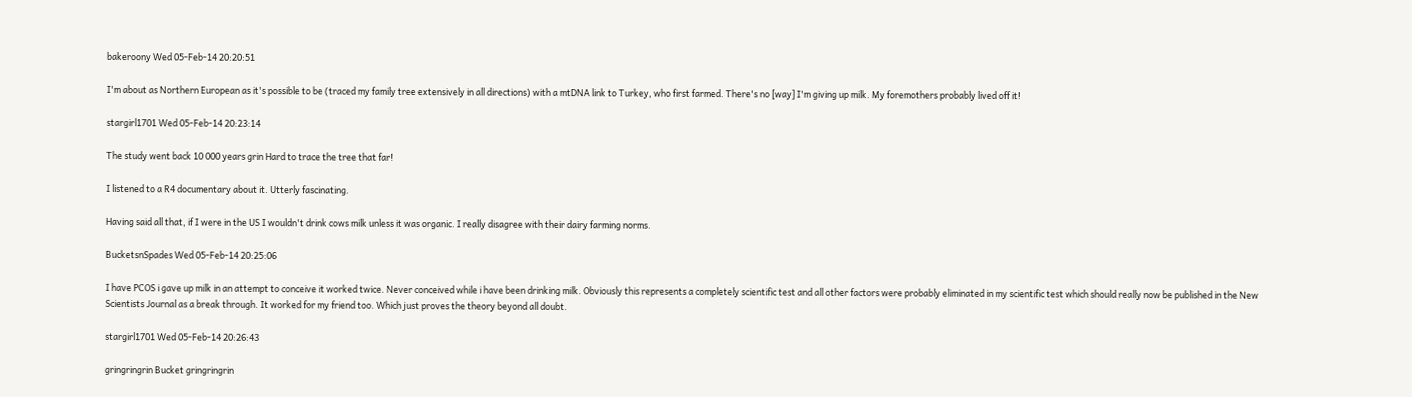bakeroony Wed 05-Feb-14 20:20:51

I'm about as Northern European as it's possible to be (traced my family tree extensively in all directions) with a mtDNA link to Turkey, who first farmed. There's no [way] I'm giving up milk. My foremothers probably lived off it!

stargirl1701 Wed 05-Feb-14 20:23:14

The study went back 10 000 years grin Hard to trace the tree that far!

I listened to a R4 documentary about it. Utterly fascinating.

Having said all that, if I were in the US I wouldn't drink cows milk unless it was organic. I really disagree with their dairy farming norms.

BucketsnSpades Wed 05-Feb-14 20:25:06

I have PCOS i gave up milk in an attempt to conceive it worked twice. Never conceived while i have been drinking milk. Obviously this represents a completely scientific test and all other factors were probably eliminated in my scientific test which should really now be published in the New Scientists Journal as a break through. It worked for my friend too. Which just proves the theory beyond all doubt.

stargirl1701 Wed 05-Feb-14 20:26:43

gringringrin Bucket gringringrin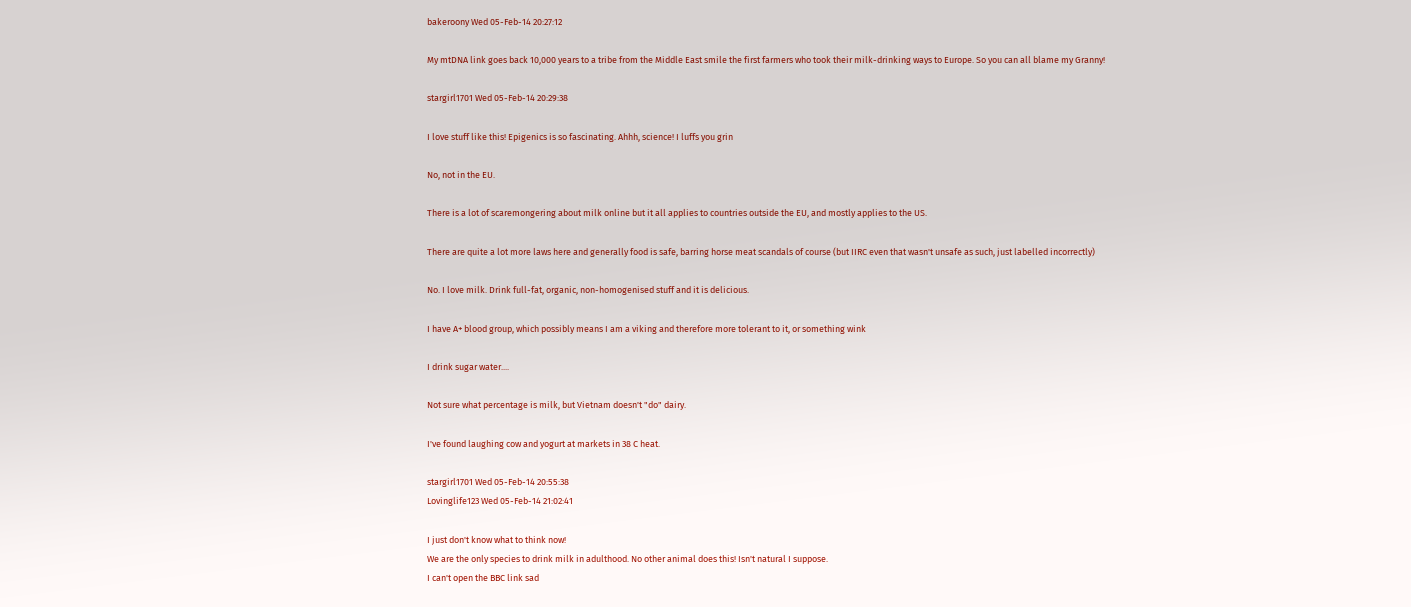bakeroony Wed 05-Feb-14 20:27:12

My mtDNA link goes back 10,000 years to a tribe from the Middle East smile the first farmers who took their milk-drinking ways to Europe. So you can all blame my Granny!

stargirl1701 Wed 05-Feb-14 20:29:38

I love stuff like this! Epigenics is so fascinating. Ahhh, science! I luffs you grin

No, not in the EU.

There is a lot of scaremongering about milk online but it all applies to countries outside the EU, and mostly applies to the US.

There are quite a lot more laws here and generally food is safe, barring horse meat scandals of course (but IIRC even that wasn't unsafe as such, just labelled incorrectly)

No. I love milk. Drink full-fat, organic, non-homogenised stuff and it is delicious.

I have A+ blood group, which possibly means I am a viking and therefore more tolerant to it, or something wink

I drink sugar water....

Not sure what percentage is milk, but Vietnam doesn't "do" dairy.

I've found laughing cow and yogurt at markets in 38 C heat.

stargirl1701 Wed 05-Feb-14 20:55:38
Lovinglife123 Wed 05-Feb-14 21:02:41

I just don't know what to think now!
We are the only species to drink milk in adulthood. No other animal does this! Isn't natural I suppose.
I can't open the BBC link sad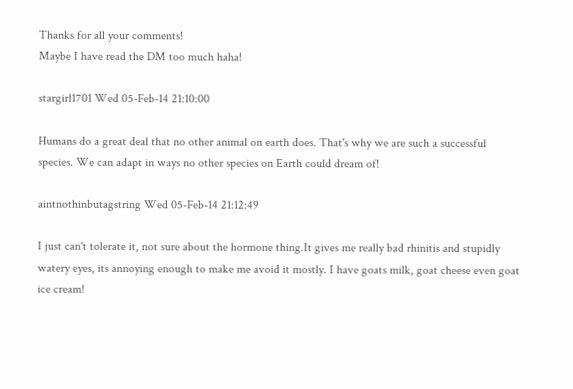Thanks for all your comments!
Maybe I have read the DM too much haha!

stargirl1701 Wed 05-Feb-14 21:10:00

Humans do a great deal that no other animal on earth does. That's why we are such a successful species. We can adapt in ways no other species on Earth could dream of!

aintnothinbutagstring Wed 05-Feb-14 21:12:49

I just can't tolerate it, not sure about the hormone thing.It gives me really bad rhinitis and stupidly watery eyes, its annoying enough to make me avoid it mostly. I have goats milk, goat cheese even goat ice cream!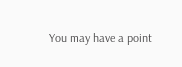You may have a point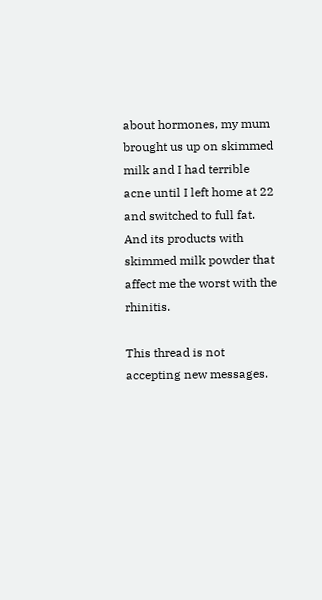about hormones, my mum brought us up on skimmed milk and I had terrible acne until I left home at 22 and switched to full fat. And its products with skimmed milk powder that affect me the worst with the rhinitis.

This thread is not accepting new messages.